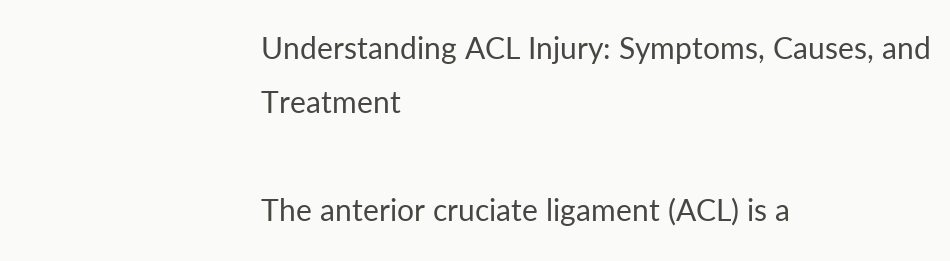Understanding ACL Injury: Symptoms, Causes, and Treatment

The anterior cruciate ligament (ACL) is a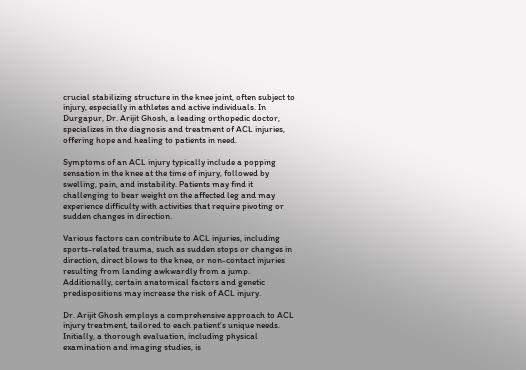crucial stabilizing structure in the knee joint, often subject to injury, especially in athletes and active individuals. In Durgapur, Dr. Arijit Ghosh, a leading orthopedic doctor, specializes in the diagnosis and treatment of ACL injuries, offering hope and healing to patients in need.

Symptoms of an ACL injury typically include a popping sensation in the knee at the time of injury, followed by swelling, pain, and instability. Patients may find it challenging to bear weight on the affected leg and may experience difficulty with activities that require pivoting or sudden changes in direction.

Various factors can contribute to ACL injuries, including sports-related trauma, such as sudden stops or changes in direction, direct blows to the knee, or non-contact injuries resulting from landing awkwardly from a jump. Additionally, certain anatomical factors and genetic predispositions may increase the risk of ACL injury.

Dr. Arijit Ghosh employs a comprehensive approach to ACL injury treatment, tailored to each patient’s unique needs. Initially, a thorough evaluation, including physical examination and imaging studies, is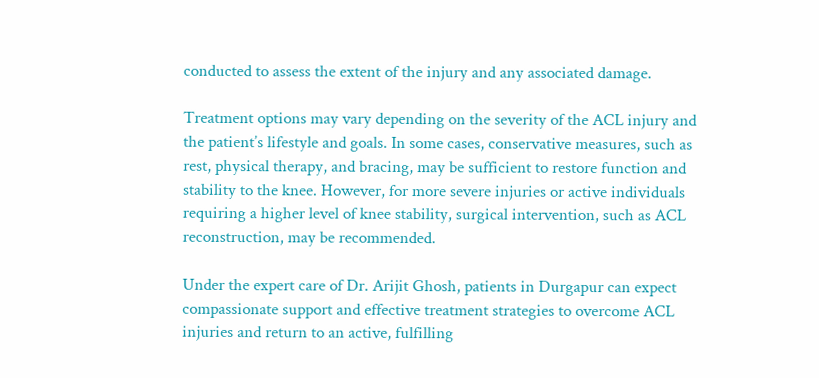conducted to assess the extent of the injury and any associated damage.

Treatment options may vary depending on the severity of the ACL injury and the patient’s lifestyle and goals. In some cases, conservative measures, such as rest, physical therapy, and bracing, may be sufficient to restore function and stability to the knee. However, for more severe injuries or active individuals requiring a higher level of knee stability, surgical intervention, such as ACL reconstruction, may be recommended.

Under the expert care of Dr. Arijit Ghosh, patients in Durgapur can expect compassionate support and effective treatment strategies to overcome ACL injuries and return to an active, fulfilling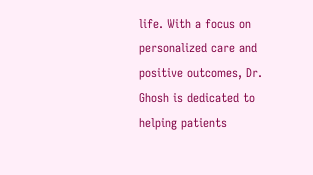life. With a focus on personalized care and positive outcomes, Dr. Ghosh is dedicated to helping patients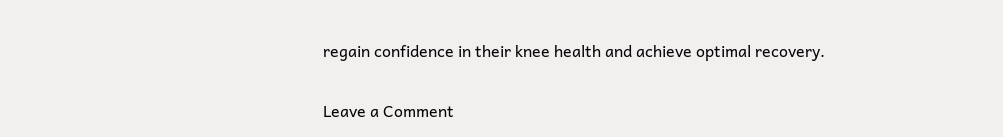regain confidence in their knee health and achieve optimal recovery.

Leave a Comment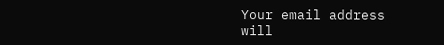Your email address will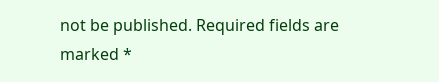not be published. Required fields are marked *